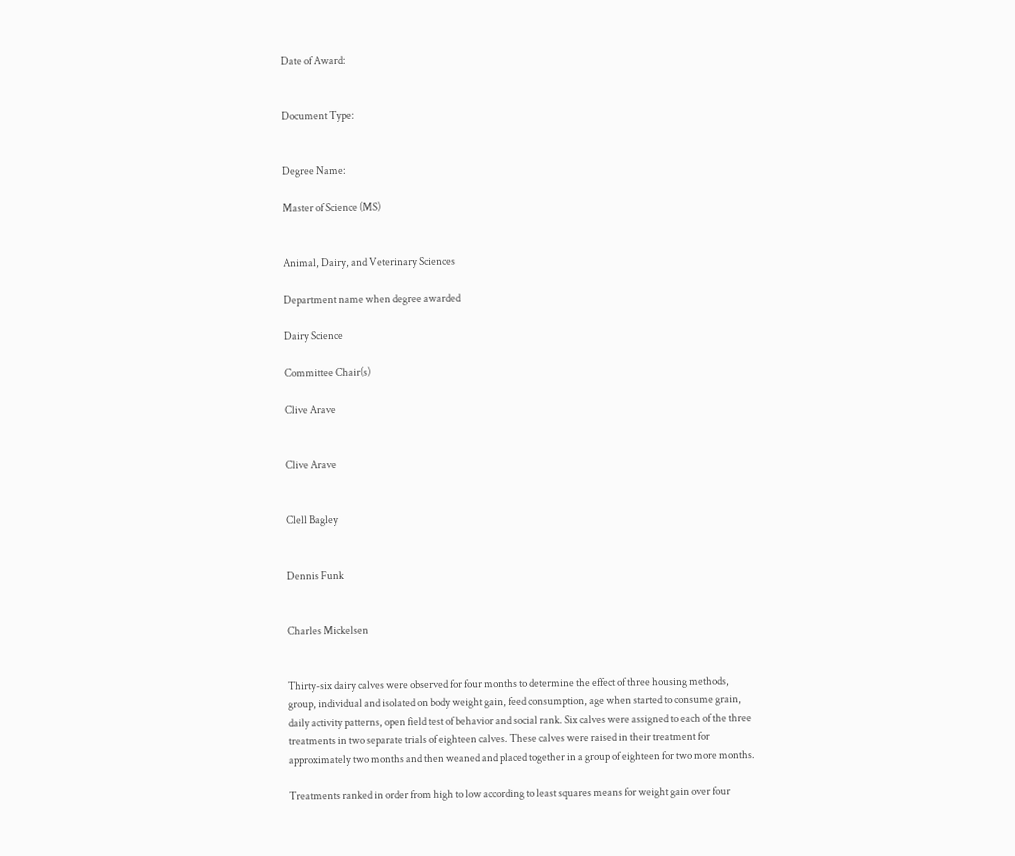Date of Award:


Document Type:


Degree Name:

Master of Science (MS)


Animal, Dairy, and Veterinary Sciences

Department name when degree awarded

Dairy Science

Committee Chair(s)

Clive Arave


Clive Arave


Clell Bagley


Dennis Funk


Charles Mickelsen


Thirty-six dairy calves were observed for four months to determine the effect of three housing methods, group, individual and isolated on body weight gain, feed consumption, age when started to consume grain, daily activity patterns, open field test of behavior and social rank. Six calves were assigned to each of the three treatments in two separate trials of eighteen calves. These calves were raised in their treatment for approximately two months and then weaned and placed together in a group of eighteen for two more months.

Treatments ranked in order from high to low according to least squares means for weight gain over four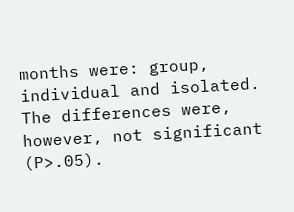months were: group, individual and isolated. The differences were, however, not significant (P>.05).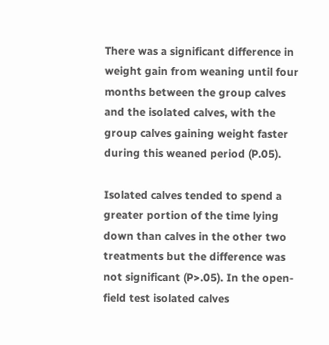There was a significant difference in weight gain from weaning until four months between the group calves and the isolated calves, with the group calves gaining weight faster during this weaned period (P.05).

Isolated calves tended to spend a greater portion of the time lying down than calves in the other two treatments but the difference was not significant (P>.05). In the open-field test isolated calves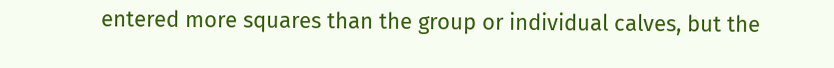entered more squares than the group or individual calves, but the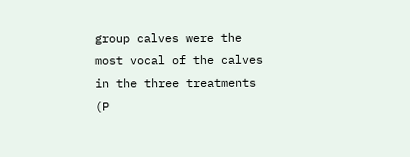group calves were the most vocal of the calves in the three treatments (P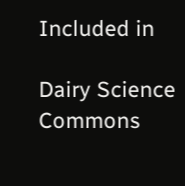Included in

Dairy Science Commons